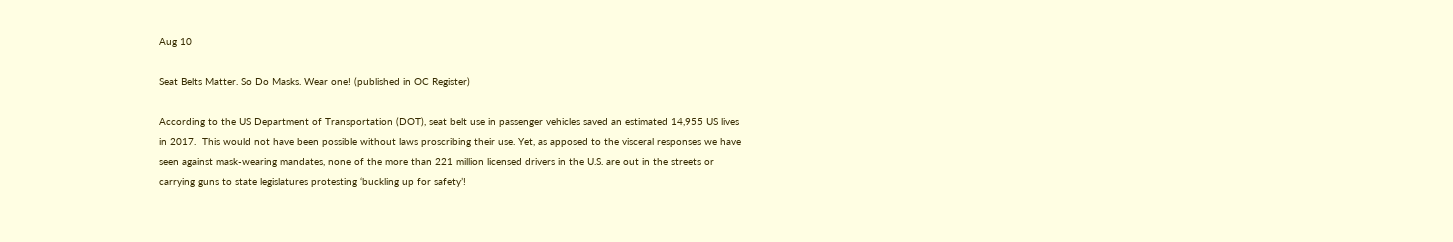Aug 10

Seat Belts Matter. So Do Masks. Wear one! (published in OC Register)

According to the US Department of Transportation (DOT), seat belt use in passenger vehicles saved an estimated 14,955 US lives in 2017.  This would not have been possible without laws proscribing their use. Yet, as apposed to the visceral responses we have seen against mask-wearing mandates, none of the more than 221 million licensed drivers in the U.S. are out in the streets or carrying guns to state legislatures protesting ‘buckling up for safety’!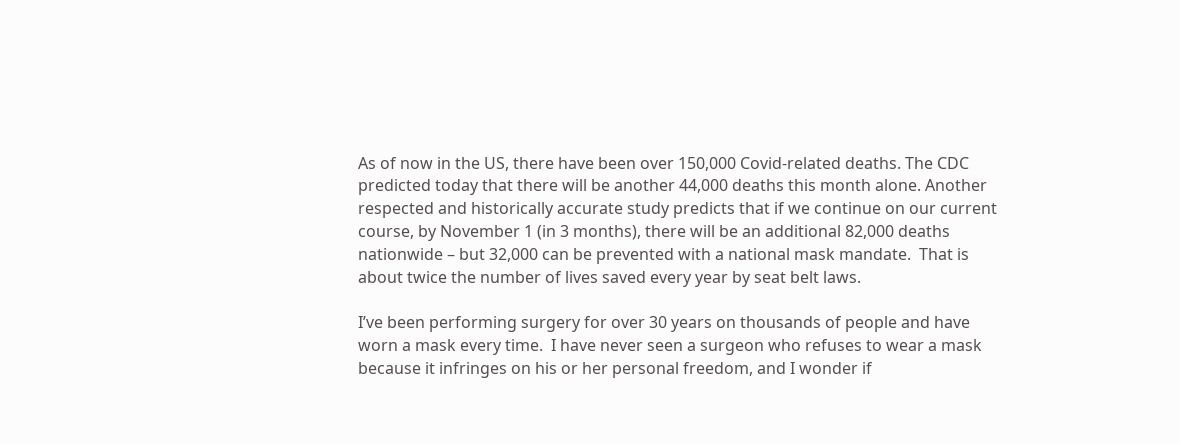As of now in the US, there have been over 150,000 Covid-related deaths. The CDC predicted today that there will be another 44,000 deaths this month alone. Another respected and historically accurate study predicts that if we continue on our current course, by November 1 (in 3 months), there will be an additional 82,000 deaths nationwide – but 32,000 can be prevented with a national mask mandate.  That is about twice the number of lives saved every year by seat belt laws.

I’ve been performing surgery for over 30 years on thousands of people and have worn a mask every time.  I have never seen a surgeon who refuses to wear a mask because it infringes on his or her personal freedom, and I wonder if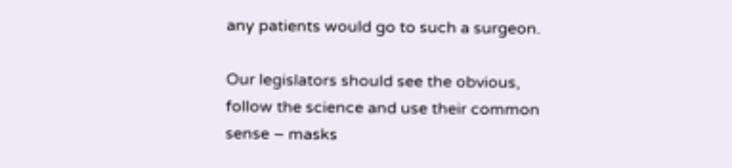any patients would go to such a surgeon.

Our legislators should see the obvious, follow the science and use their common sense – masks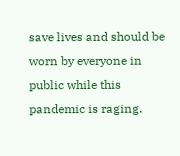save lives and should be worn by everyone in public while this pandemic is raging.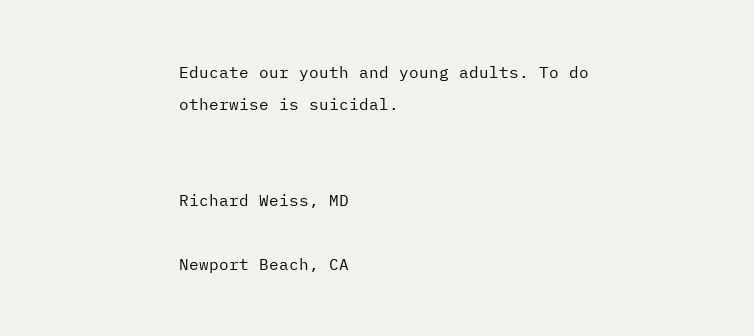Educate our youth and young adults. To do otherwise is suicidal.


Richard Weiss, MD

Newport Beach, CA